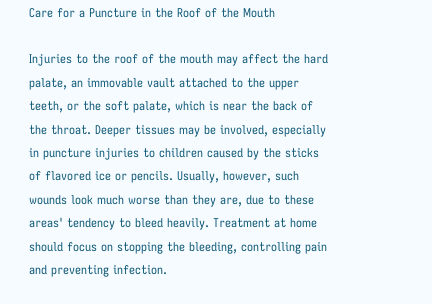Care for a Puncture in the Roof of the Mouth

Injuries to the roof of the mouth may affect the hard palate, an immovable vault attached to the upper teeth, or the soft palate, which is near the back of the throat. Deeper tissues may be involved, especially in puncture injuries to children caused by the sticks of flavored ice or pencils. Usually, however, such wounds look much worse than they are, due to these areas' tendency to bleed heavily. Treatment at home should focus on stopping the bleeding, controlling pain and preventing infection.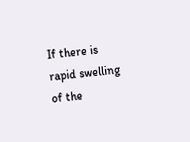If there is rapid swelling of the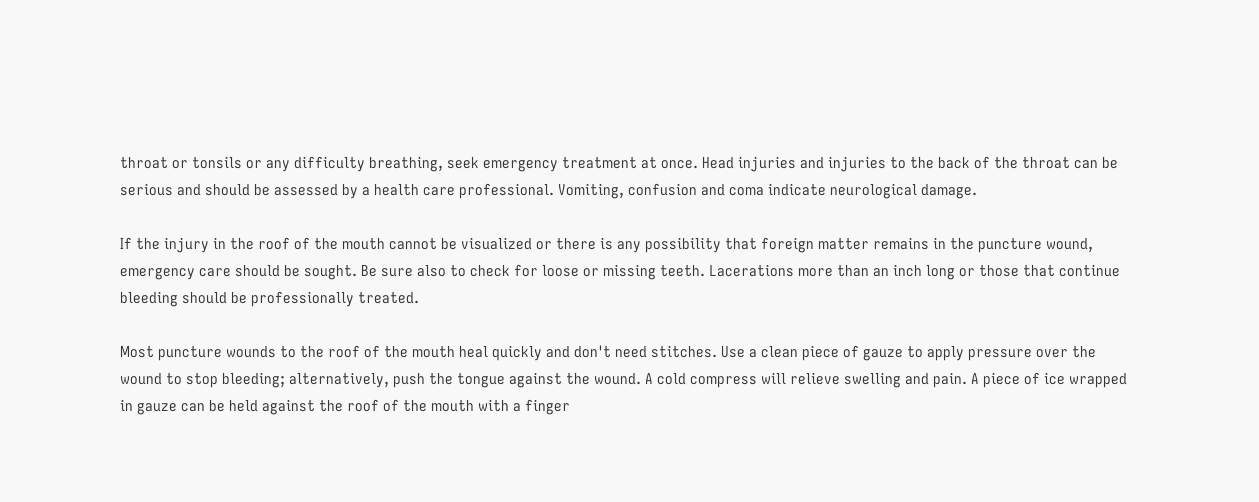throat or tonsils or any difficulty breathing, seek emergency treatment at once. Head injuries and injuries to the back of the throat can be serious and should be assessed by a health care professional. Vomiting, confusion and coma indicate neurological damage.

If the injury in the roof of the mouth cannot be visualized or there is any possibility that foreign matter remains in the puncture wound, emergency care should be sought. Be sure also to check for loose or missing teeth. Lacerations more than an inch long or those that continue bleeding should be professionally treated.

Most puncture wounds to the roof of the mouth heal quickly and don't need stitches. Use a clean piece of gauze to apply pressure over the wound to stop bleeding; alternatively, push the tongue against the wound. A cold compress will relieve swelling and pain. A piece of ice wrapped in gauze can be held against the roof of the mouth with a finger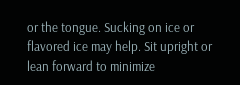or the tongue. Sucking on ice or flavored ice may help. Sit upright or lean forward to minimize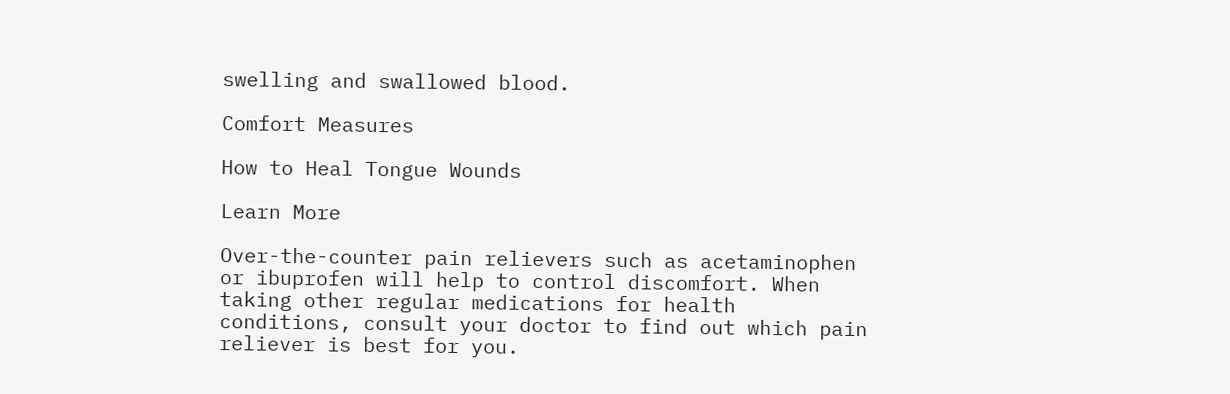swelling and swallowed blood.

Comfort Measures

How to Heal Tongue Wounds

Learn More

Over-the-counter pain relievers such as acetaminophen or ibuprofen will help to control discomfort. When taking other regular medications for health conditions, consult your doctor to find out which pain reliever is best for you.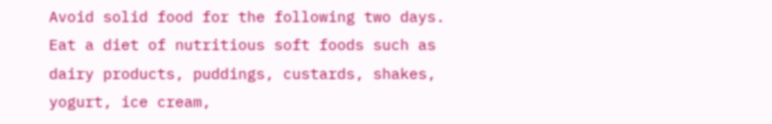Avoid solid food for the following two days. Eat a diet of nutritious soft foods such as dairy products, puddings, custards, shakes, yogurt, ice cream,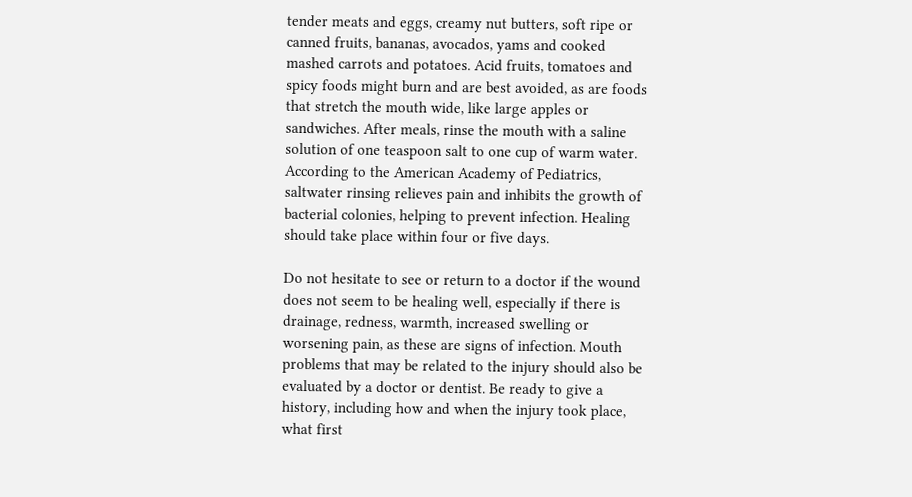tender meats and eggs, creamy nut butters, soft ripe or canned fruits, bananas, avocados, yams and cooked mashed carrots and potatoes. Acid fruits, tomatoes and spicy foods might burn and are best avoided, as are foods that stretch the mouth wide, like large apples or sandwiches. After meals, rinse the mouth with a saline solution of one teaspoon salt to one cup of warm water. According to the American Academy of Pediatrics, saltwater rinsing relieves pain and inhibits the growth of bacterial colonies, helping to prevent infection. Healing should take place within four or five days.

Do not hesitate to see or return to a doctor if the wound does not seem to be healing well, especially if there is drainage, redness, warmth, increased swelling or worsening pain, as these are signs of infection. Mouth problems that may be related to the injury should also be evaluated by a doctor or dentist. Be ready to give a history, including how and when the injury took place, what first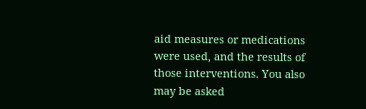aid measures or medications were used, and the results of those interventions. You also may be asked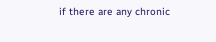if there are any chronic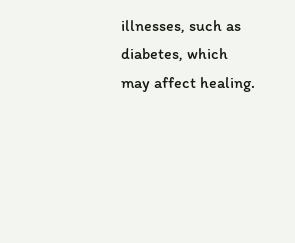illnesses, such as diabetes, which may affect healing.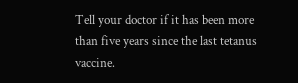Tell your doctor if it has been more than five years since the last tetanus vaccine.